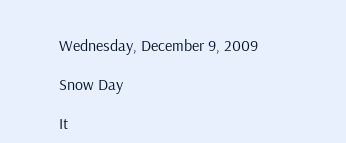Wednesday, December 9, 2009

Snow Day

It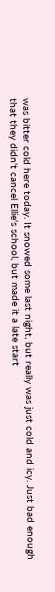was bitter cold here today. It snowed some last night, but really was just cold and icy. Just bad enough that they didn't cancel Ellie's school, but made it a late start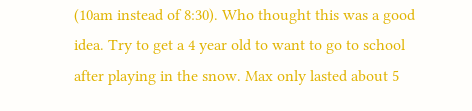(10am instead of 8:30). Who thought this was a good idea. Try to get a 4 year old to want to go to school after playing in the snow. Max only lasted about 5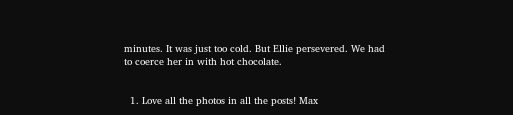minutes. It was just too cold. But Ellie persevered. We had to coerce her in with hot chocolate.


  1. Love all the photos in all the posts! Max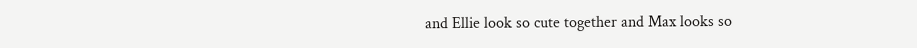and Ellie look so cute together and Max looks so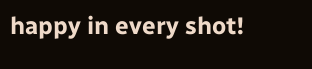happy in every shot!